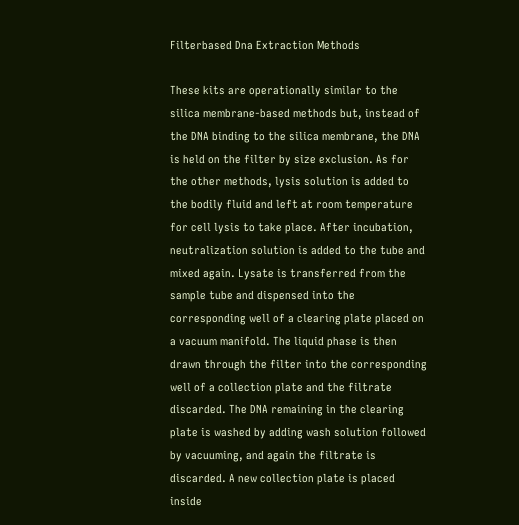Filterbased Dna Extraction Methods

These kits are operationally similar to the silica membrane-based methods but, instead of the DNA binding to the silica membrane, the DNA is held on the filter by size exclusion. As for the other methods, lysis solution is added to the bodily fluid and left at room temperature for cell lysis to take place. After incubation, neutralization solution is added to the tube and mixed again. Lysate is transferred from the sample tube and dispensed into the corresponding well of a clearing plate placed on a vacuum manifold. The liquid phase is then drawn through the filter into the corresponding well of a collection plate and the filtrate discarded. The DNA remaining in the clearing plate is washed by adding wash solution followed by vacuuming, and again the filtrate is discarded. A new collection plate is placed inside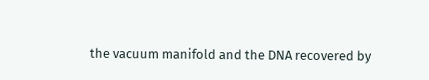the vacuum manifold and the DNA recovered by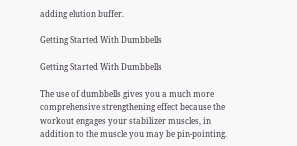adding elution buffer.

Getting Started With Dumbbells

Getting Started With Dumbbells

The use of dumbbells gives you a much more comprehensive strengthening effect because the workout engages your stabilizer muscles, in addition to the muscle you may be pin-pointing.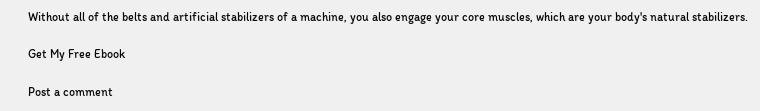Without all of the belts and artificial stabilizers of a machine, you also engage your core muscles, which are your body's natural stabilizers.

Get My Free Ebook

Post a comment